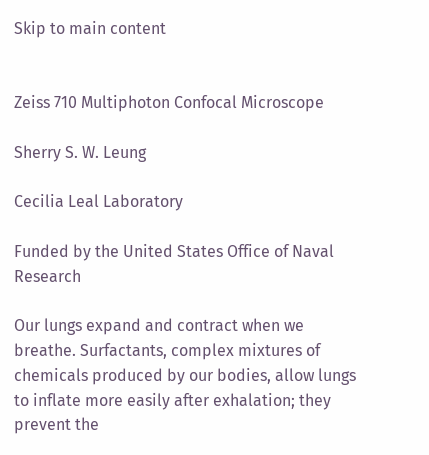Skip to main content


Zeiss 710 Multiphoton Confocal Microscope

Sherry S. W. Leung

Cecilia Leal Laboratory

Funded by the United States Office of Naval Research

Our lungs expand and contract when we breathe. Surfactants, complex mixtures of chemicals produced by our bodies, allow lungs to inflate more easily after exhalation; they prevent the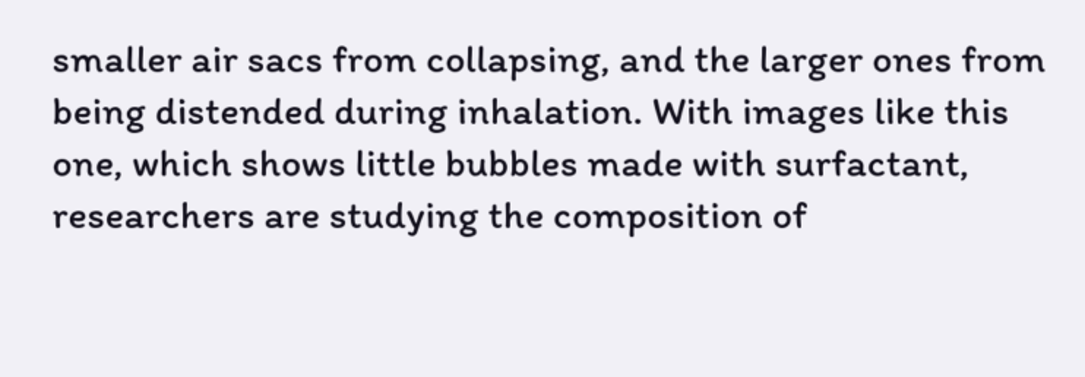smaller air sacs from collapsing, and the larger ones from being distended during inhalation. With images like this one, which shows little bubbles made with surfactant, researchers are studying the composition of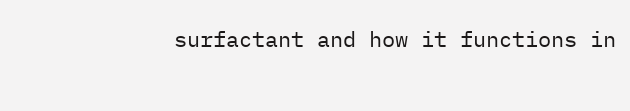surfactant and how it functions in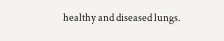healthy and diseased lungs.